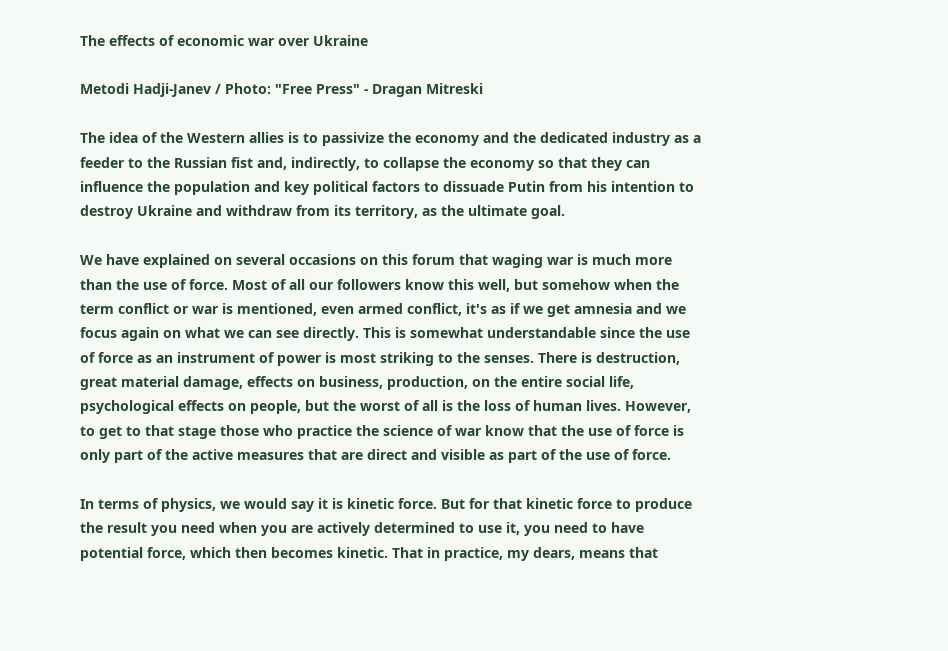The effects of economic war over Ukraine

Metodi Hadji-Janev / Photo: "Free Press" - Dragan Mitreski

The idea of the Western allies is to passivize the economy and the dedicated industry as a feeder to the Russian fist and, indirectly, to collapse the economy so that they can influence the population and key political factors to dissuade Putin from his intention to destroy Ukraine and withdraw from its territory, as the ultimate goal.

We have explained on several occasions on this forum that waging war is much more than the use of force. Most of all our followers know this well, but somehow when the term conflict or war is mentioned, even armed conflict, it's as if we get amnesia and we focus again on what we can see directly. This is somewhat understandable since the use of force as an instrument of power is most striking to the senses. There is destruction, great material damage, effects on business, production, on the entire social life, psychological effects on people, but the worst of all is the loss of human lives. However, to get to that stage those who practice the science of war know that the use of force is only part of the active measures that are direct and visible as part of the use of force.

In terms of physics, we would say it is kinetic force. But for that kinetic force to produce the result you need when you are actively determined to use it, you need to have potential force, which then becomes kinetic. That in practice, my dears, means that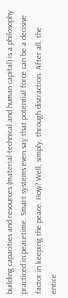building capacities and resources (material-technical and human capital) is a philosophy practiced in peacetime. Smart systems even say that potential force can be a decisive factor in keeping the peace. How? Well, simply, through distraction. After all, the entire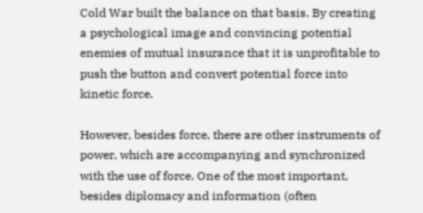Cold War built the balance on that basis. By creating a psychological image and convincing potential enemies of mutual insurance that it is unprofitable to push the button and convert potential force into kinetic force.

However, besides force, there are other instruments of power, which are accompanying and synchronized with the use of force. One of the most important, besides diplomacy and information (often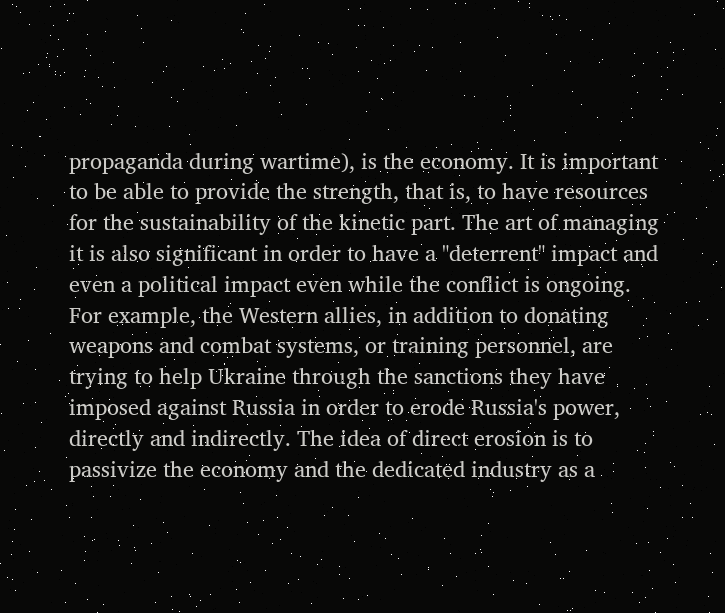propaganda during wartime), is the economy. It is important to be able to provide the strength, that is, to have resources for the sustainability of the kinetic part. The art of managing it is also significant in order to have a "deterrent" impact and even a political impact even while the conflict is ongoing. For example, the Western allies, in addition to donating weapons and combat systems, or training personnel, are trying to help Ukraine through the sanctions they have imposed against Russia in order to erode Russia's power, directly and indirectly. The idea of direct erosion is to passivize the economy and the dedicated industry as a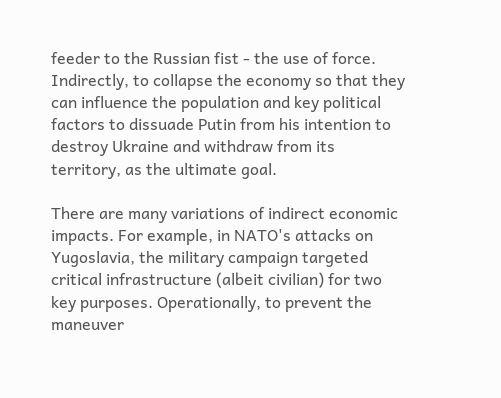feeder to the Russian fist - the use of force. Indirectly, to collapse the economy so that they can influence the population and key political factors to dissuade Putin from his intention to destroy Ukraine and withdraw from its territory, as the ultimate goal.

There are many variations of indirect economic impacts. For example, in NATO's attacks on Yugoslavia, the military campaign targeted critical infrastructure (albeit civilian) for two key purposes. Operationally, to prevent the maneuver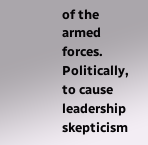of the armed forces. Politically, to cause leadership skepticism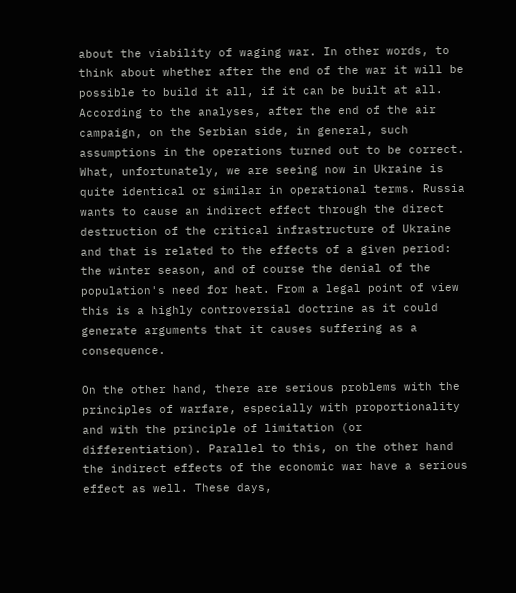about the viability of waging war. In other words, to think about whether after the end of the war it will be possible to build it all, if it can be built at all. According to the analyses, after the end of the air campaign, on the Serbian side, in general, such assumptions in the operations turned out to be correct. What, unfortunately, we are seeing now in Ukraine is quite identical or similar in operational terms. Russia wants to cause an indirect effect through the direct destruction of the critical infrastructure of Ukraine and that is related to the effects of a given period: the winter season, and of course the denial of the population's need for heat. From a legal point of view this is a highly controversial doctrine as it could generate arguments that it causes suffering as a consequence.

On the other hand, there are serious problems with the principles of warfare, especially with proportionality and with the principle of limitation (or differentiation). Parallel to this, on the other hand the indirect effects of the economic war have a serious effect as well. These days,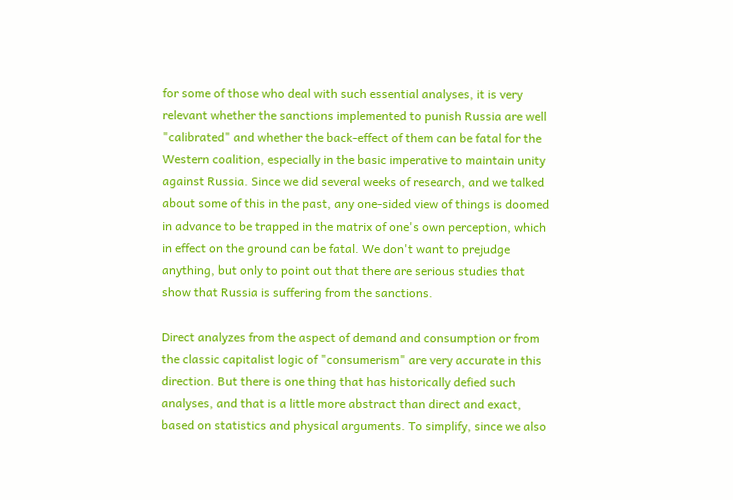for some of those who deal with such essential analyses, it is very relevant whether the sanctions implemented to punish Russia are well "calibrated" and whether the back-effect of them can be fatal for the Western coalition, especially in the basic imperative to maintain unity against Russia. Since we did several weeks of research, and we talked about some of this in the past, any one-sided view of things is doomed in advance to be trapped in the matrix of one's own perception, which in effect on the ground can be fatal. We don't want to prejudge anything, but only to point out that there are serious studies that show that Russia is suffering from the sanctions.

Direct analyzes from the aspect of demand and consumption or from the classic capitalist logic of "consumerism" are very accurate in this direction. But there is one thing that has historically defied such analyses, and that is a little more abstract than direct and exact, based on statistics and physical arguments. To simplify, since we also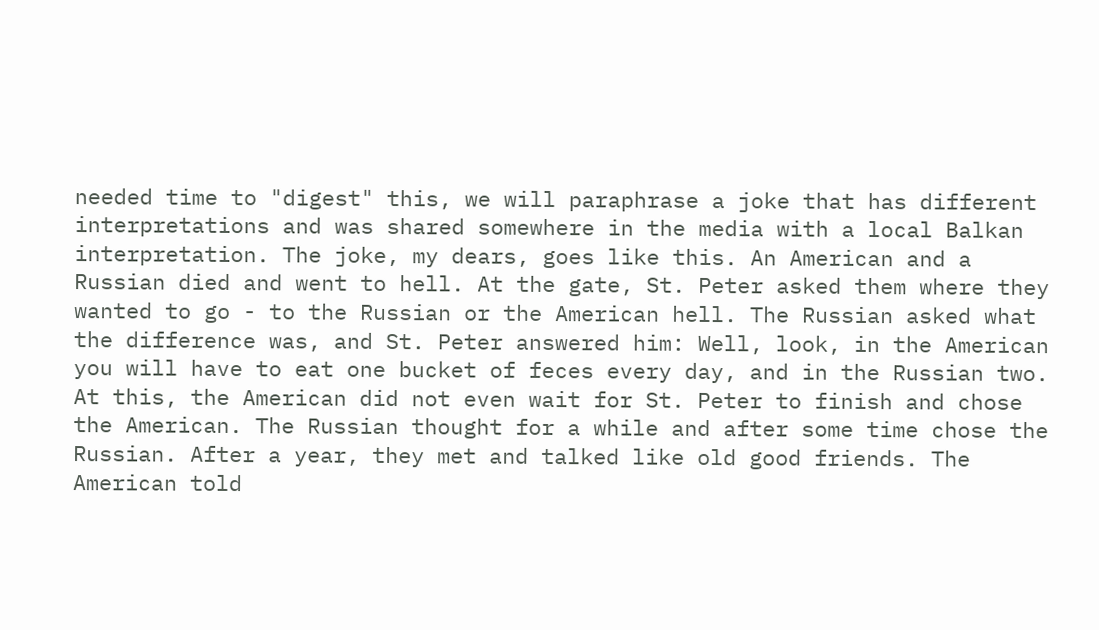needed time to "digest" this, we will paraphrase a joke that has different interpretations and was shared somewhere in the media with a local Balkan interpretation. The joke, my dears, goes like this. An American and a Russian died and went to hell. At the gate, St. Peter asked them where they wanted to go - to the Russian or the American hell. The Russian asked what the difference was, and St. Peter answered him: Well, look, in the American you will have to eat one bucket of feces every day, and in the Russian two. At this, the American did not even wait for St. Peter to finish and chose the American. The Russian thought for a while and after some time chose the Russian. After a year, they met and talked like old good friends. The American told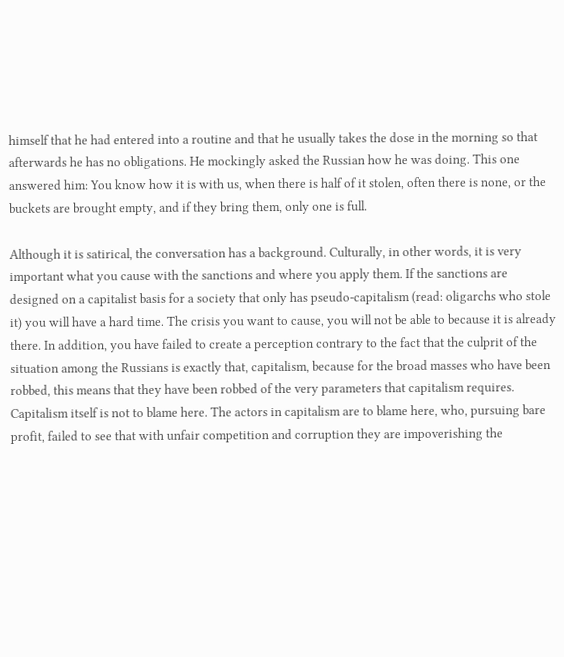himself that he had entered into a routine and that he usually takes the dose in the morning so that afterwards he has no obligations. He mockingly asked the Russian how he was doing. This one answered him: You know how it is with us, when there is half of it stolen, often there is none, or the buckets are brought empty, and if they bring them, only one is full.

Although it is satirical, the conversation has a background. Culturally, in other words, it is very important what you cause with the sanctions and where you apply them. If the sanctions are designed on a capitalist basis for a society that only has pseudo-capitalism (read: oligarchs who stole it) you will have a hard time. The crisis you want to cause, you will not be able to because it is already there. In addition, you have failed to create a perception contrary to the fact that the culprit of the situation among the Russians is exactly that, capitalism, because for the broad masses who have been robbed, this means that they have been robbed of the very parameters that capitalism requires. Capitalism itself is not to blame here. The actors in capitalism are to blame here, who, pursuing bare profit, failed to see that with unfair competition and corruption they are impoverishing the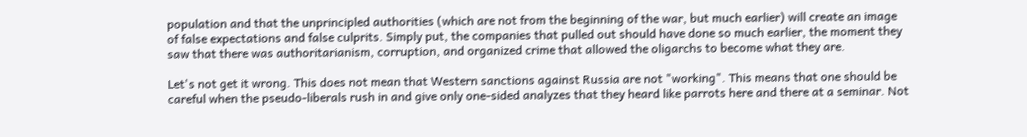population and that the unprincipled authorities (which are not from the beginning of the war, but much earlier) will create an image of false expectations and false culprits. Simply put, the companies that pulled out should have done so much earlier, the moment they saw that there was authoritarianism, corruption, and organized crime that allowed the oligarchs to become what they are.

Let's not get it wrong. This does not mean that Western sanctions against Russia are not "working". This means that one should be careful when the pseudo-liberals rush in and give only one-sided analyzes that they heard like parrots here and there at a seminar. Not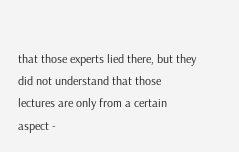that those experts lied there, but they did not understand that those lectures are only from a certain aspect -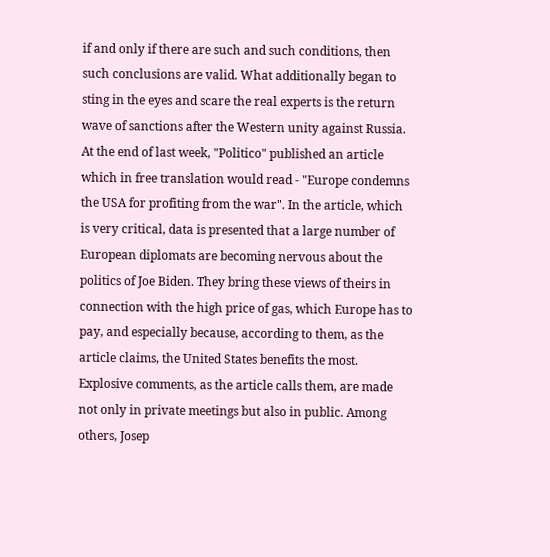if and only if there are such and such conditions, then such conclusions are valid. What additionally began to sting in the eyes and scare the real experts is the return wave of sanctions after the Western unity against Russia. At the end of last week, "Politico" published an article which in free translation would read - "Europe condemns the USA for profiting from the war". In the article, which is very critical, data is presented that a large number of European diplomats are becoming nervous about the politics of Joe Biden. They bring these views of theirs in connection with the high price of gas, which Europe has to pay, and especially because, according to them, as the article claims, the United States benefits the most. Explosive comments, as the article calls them, are made not only in private meetings but also in public. Among others, Josep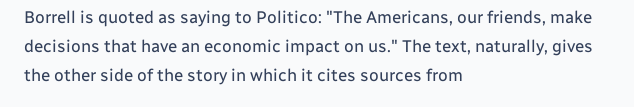Borrell is quoted as saying to Politico: "The Americans, our friends, make decisions that have an economic impact on us." The text, naturally, gives the other side of the story in which it cites sources from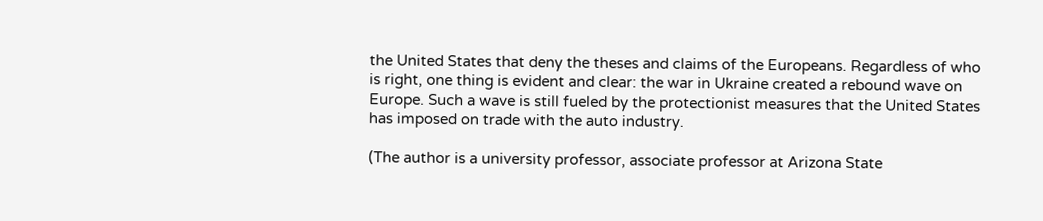the United States that deny the theses and claims of the Europeans. Regardless of who is right, one thing is evident and clear: the war in Ukraine created a rebound wave on Europe. Such a wave is still fueled by the protectionist measures that the United States has imposed on trade with the auto industry.

(The author is a university professor, associate professor at Arizona State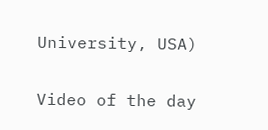University, USA)

Video of the day